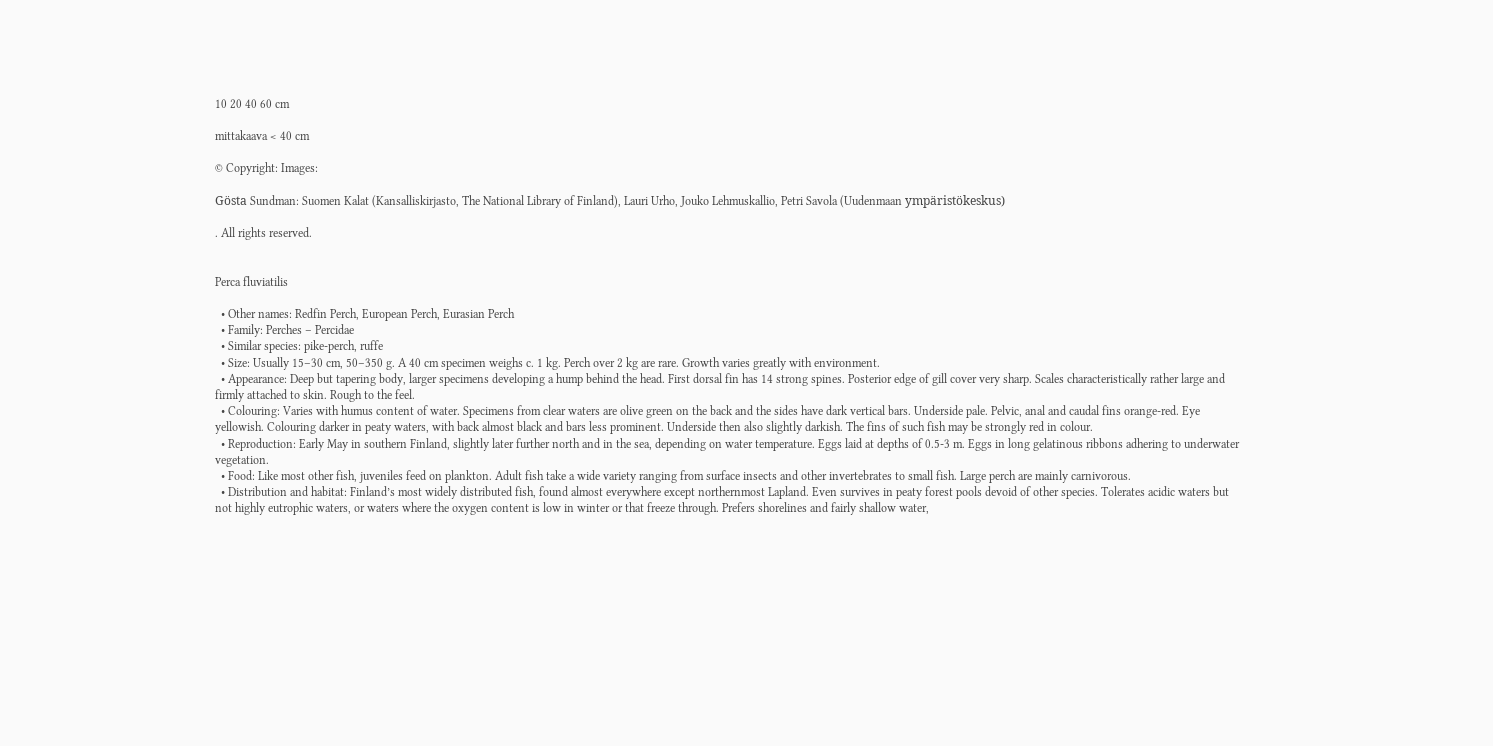10 20 40 60 cm

mittakaava < 40 cm

© Copyright: Images:

Gösta Sundman: Suomen Kalat (Kansalliskirjasto, The National Library of Finland), Lauri Urho, Jouko Lehmuskallio, Petri Savola (Uudenmaan ympäristökeskus)

. All rights reserved.


Perca fluviatilis

  • Other names: Redfin Perch, European Perch, Eurasian Perch
  • Family: Perches – Percidae
  • Similar species: pike-perch, ruffe
  • Size: Usually 15–30 cm, 50–350 g. A 40 cm specimen weighs c. 1 kg. Perch over 2 kg are rare. Growth varies greatly with environment.
  • Appearance: Deep but tapering body, larger specimens developing a hump behind the head. First dorsal fin has 14 strong spines. Posterior edge of gill cover very sharp. Scales characteristically rather large and firmly attached to skin. Rough to the feel.
  • Colouring: Varies with humus content of water. Specimens from clear waters are olive green on the back and the sides have dark vertical bars. Underside pale. Pelvic, anal and caudal fins orange-red. Eye yellowish. Colouring darker in peaty waters, with back almost black and bars less prominent. Underside then also slightly darkish. The fins of such fish may be strongly red in colour.
  • Reproduction: Early May in southern Finland, slightly later further north and in the sea, depending on water temperature. Eggs laid at depths of 0.5-3 m. Eggs in long gelatinous ribbons adhering to underwater vegetation.
  • Food: Like most other fish, juveniles feed on plankton. Adult fish take a wide variety ranging from surface insects and other invertebrates to small fish. Large perch are mainly carnivorous.
  • Distribution and habitat: Finland’s most widely distributed fish, found almost everywhere except northernmost Lapland. Even survives in peaty forest pools devoid of other species. Tolerates acidic waters but not highly eutrophic waters, or waters where the oxygen content is low in winter or that freeze through. Prefers shorelines and fairly shallow water,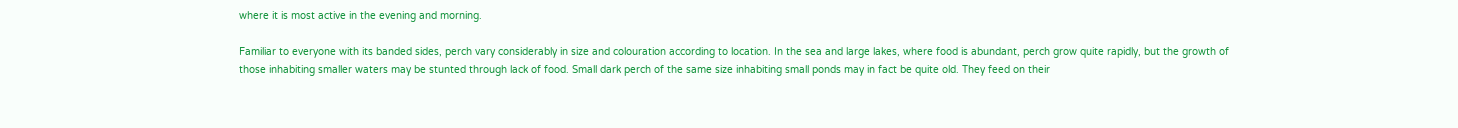where it is most active in the evening and morning.

Familiar to everyone with its banded sides, perch vary considerably in size and colouration according to location. In the sea and large lakes, where food is abundant, perch grow quite rapidly, but the growth of those inhabiting smaller waters may be stunted through lack of food. Small dark perch of the same size inhabiting small ponds may in fact be quite old. They feed on their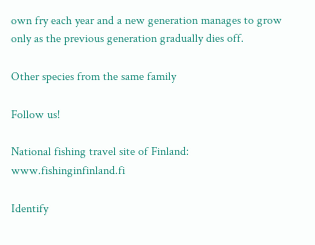own fry each year and a new generation manages to grow only as the previous generation gradually dies off.

Other species from the same family

Follow us!

National fishing travel site of Finland: www.fishinginfinland.fi

Identify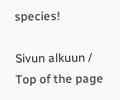species!

Sivun alkuun / Top of the page